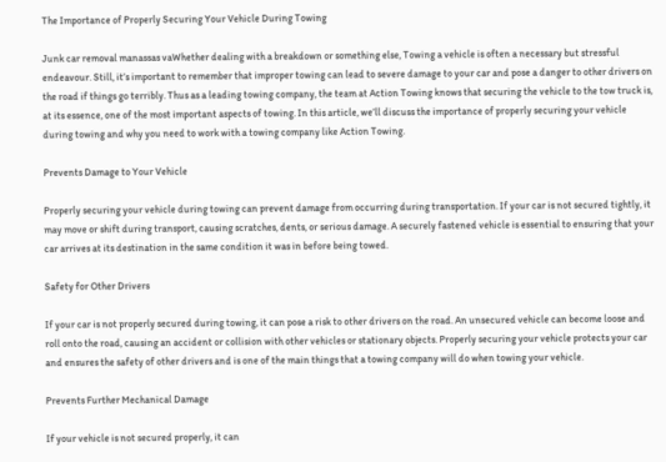The Importance of Properly Securing Your Vehicle During Towing

Junk car removal manassas vaWhether dealing with a breakdown or something else, Towing a vehicle is often a necessary but stressful endeavour. Still, it’s important to remember that improper towing can lead to severe damage to your car and pose a danger to other drivers on the road if things go terribly. Thus as a leading towing company, the team at Action Towing knows that securing the vehicle to the tow truck is, at its essence, one of the most important aspects of towing. In this article, we’ll discuss the importance of properly securing your vehicle during towing and why you need to work with a towing company like Action Towing.

Prevents Damage to Your Vehicle

Properly securing your vehicle during towing can prevent damage from occurring during transportation. If your car is not secured tightly, it may move or shift during transport, causing scratches, dents, or serious damage. A securely fastened vehicle is essential to ensuring that your car arrives at its destination in the same condition it was in before being towed.

Safety for Other Drivers

If your car is not properly secured during towing, it can pose a risk to other drivers on the road. An unsecured vehicle can become loose and roll onto the road, causing an accident or collision with other vehicles or stationary objects. Properly securing your vehicle protects your car and ensures the safety of other drivers and is one of the main things that a towing company will do when towing your vehicle.

Prevents Further Mechanical Damage

If your vehicle is not secured properly, it can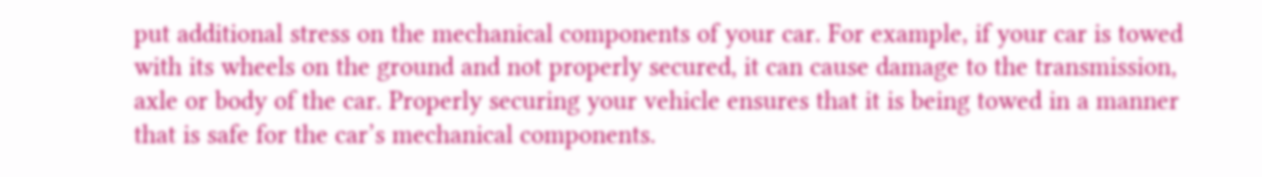put additional stress on the mechanical components of your car. For example, if your car is towed with its wheels on the ground and not properly secured, it can cause damage to the transmission, axle or body of the car. Properly securing your vehicle ensures that it is being towed in a manner that is safe for the car’s mechanical components.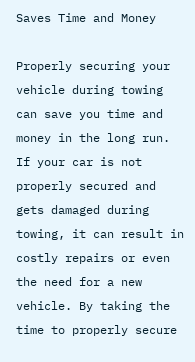Saves Time and Money

Properly securing your vehicle during towing can save you time and money in the long run. If your car is not properly secured and gets damaged during towing, it can result in costly repairs or even the need for a new vehicle. By taking the time to properly secure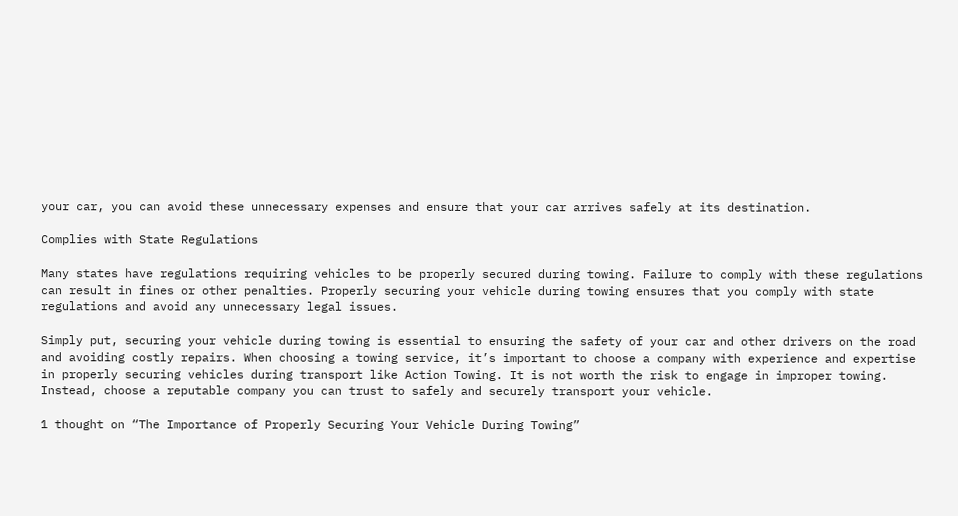your car, you can avoid these unnecessary expenses and ensure that your car arrives safely at its destination.

Complies with State Regulations

Many states have regulations requiring vehicles to be properly secured during towing. Failure to comply with these regulations can result in fines or other penalties. Properly securing your vehicle during towing ensures that you comply with state regulations and avoid any unnecessary legal issues.

Simply put, securing your vehicle during towing is essential to ensuring the safety of your car and other drivers on the road and avoiding costly repairs. When choosing a towing service, it’s important to choose a company with experience and expertise in properly securing vehicles during transport like Action Towing. It is not worth the risk to engage in improper towing. Instead, choose a reputable company you can trust to safely and securely transport your vehicle.

1 thought on “The Importance of Properly Securing Your Vehicle During Towing”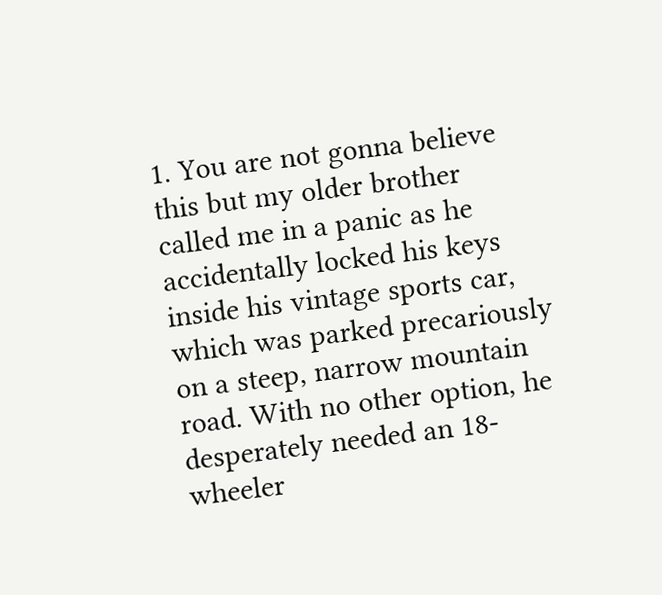1. You are not gonna believe this but my older brother called me in a panic as he accidentally locked his keys inside his vintage sports car, which was parked precariously on a steep, narrow mountain road. With no other option, he desperately needed an 18-wheeler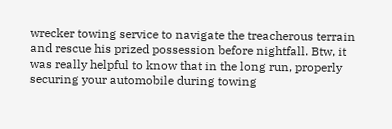wrecker towing service to navigate the treacherous terrain and rescue his prized possession before nightfall. Btw, it was really helpful to know that in the long run, properly securing your automobile during towing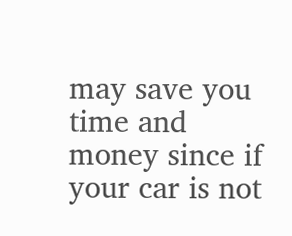may save you time and money since if your car is not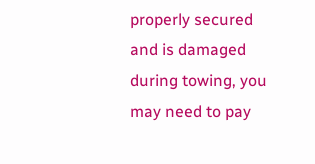properly secured and is damaged during towing, you may need to pay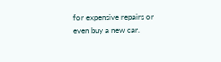for expensive repairs or even buy a new car.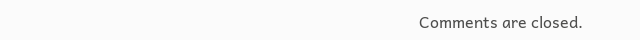Comments are closed.